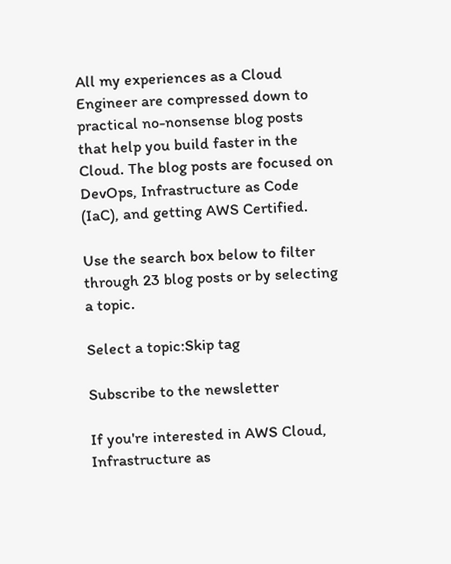All my experiences as a Cloud Engineer are compressed down to practical no-nonsense blog posts that help you build faster in the Cloud. The blog posts are focused on DevOps, Infrastructure as Code (IaC), and getting AWS Certified.

Use the search box below to filter through 23 blog posts or by selecting a topic.

Select a topic:Skip tag

Subscribe to the newsletter

If you're interested in AWS Cloud, Infrastructure as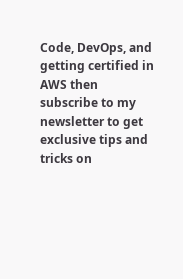Code, DevOps, and getting certified in AWS then subscribe to my newsletter to get exclusive tips and tricks on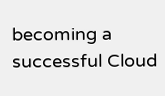becoming a successful Cloud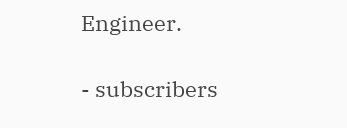Engineer.

- subscribers